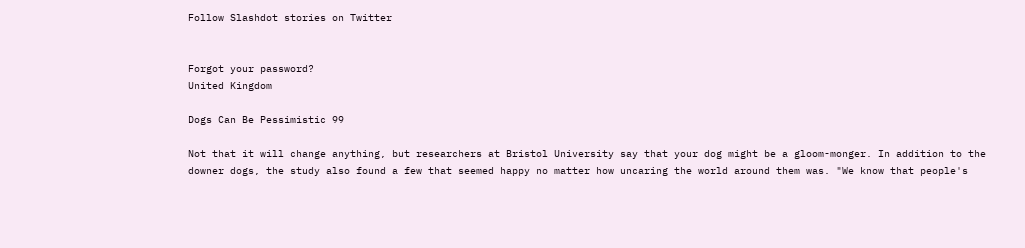Follow Slashdot stories on Twitter


Forgot your password?
United Kingdom

Dogs Can Be Pessimistic 99

Not that it will change anything, but researchers at Bristol University say that your dog might be a gloom-monger. In addition to the downer dogs, the study also found a few that seemed happy no matter how uncaring the world around them was. "We know that people's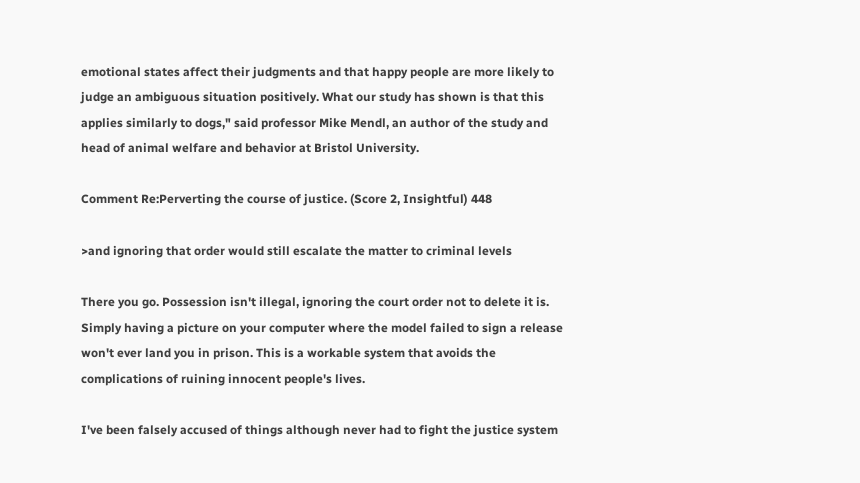emotional states affect their judgments and that happy people are more likely to judge an ambiguous situation positively. What our study has shown is that this applies similarly to dogs," said professor Mike Mendl, an author of the study and head of animal welfare and behavior at Bristol University.

Comment Re:Perverting the course of justice. (Score 2, Insightful) 448

>and ignoring that order would still escalate the matter to criminal levels

There you go. Possession isn't illegal, ignoring the court order not to delete it is. Simply having a picture on your computer where the model failed to sign a release won't ever land you in prison. This is a workable system that avoids the complications of ruining innocent people's lives.

I've been falsely accused of things although never had to fight the justice system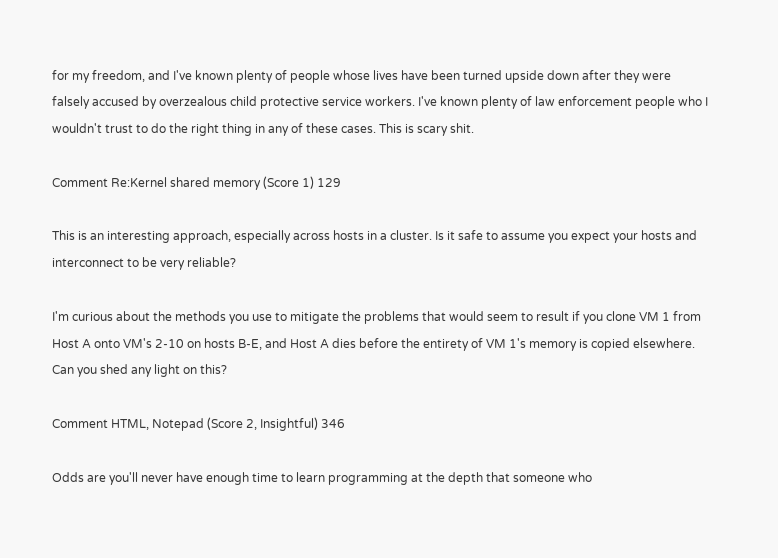for my freedom, and I've known plenty of people whose lives have been turned upside down after they were falsely accused by overzealous child protective service workers. I've known plenty of law enforcement people who I wouldn't trust to do the right thing in any of these cases. This is scary shit.

Comment Re:Kernel shared memory (Score 1) 129

This is an interesting approach, especially across hosts in a cluster. Is it safe to assume you expect your hosts and interconnect to be very reliable?

I'm curious about the methods you use to mitigate the problems that would seem to result if you clone VM 1 from Host A onto VM's 2-10 on hosts B-E, and Host A dies before the entirety of VM 1's memory is copied elsewhere. Can you shed any light on this?

Comment HTML, Notepad (Score 2, Insightful) 346

Odds are you'll never have enough time to learn programming at the depth that someone who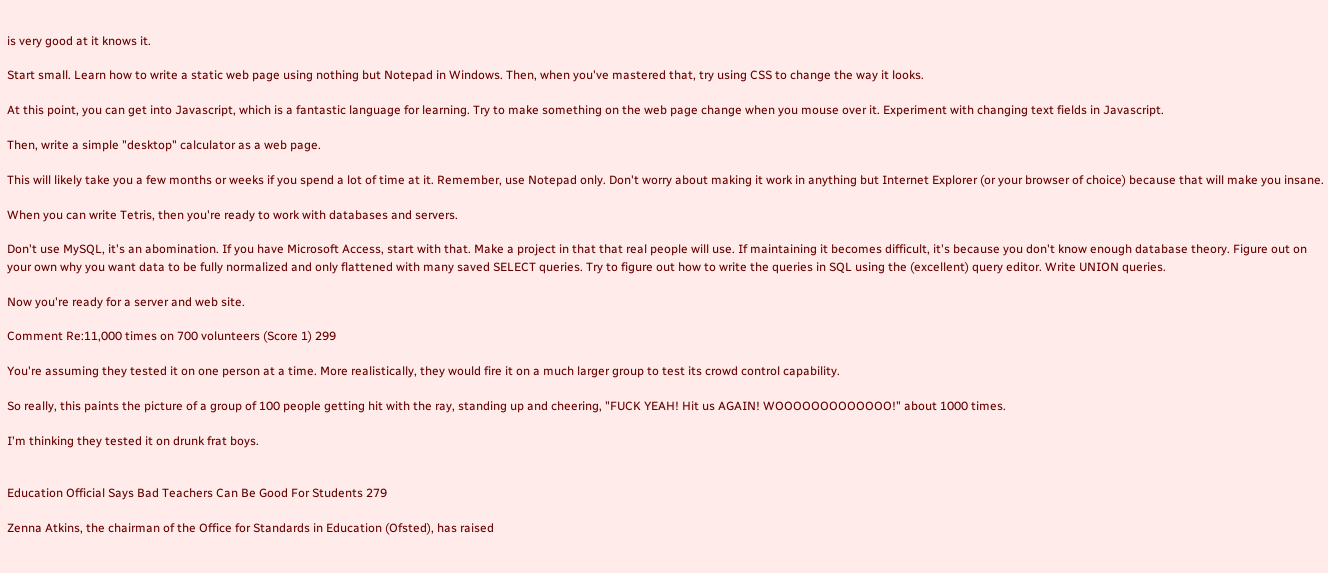is very good at it knows it.

Start small. Learn how to write a static web page using nothing but Notepad in Windows. Then, when you've mastered that, try using CSS to change the way it looks.

At this point, you can get into Javascript, which is a fantastic language for learning. Try to make something on the web page change when you mouse over it. Experiment with changing text fields in Javascript.

Then, write a simple "desktop" calculator as a web page.

This will likely take you a few months or weeks if you spend a lot of time at it. Remember, use Notepad only. Don't worry about making it work in anything but Internet Explorer (or your browser of choice) because that will make you insane.

When you can write Tetris, then you're ready to work with databases and servers.

Don't use MySQL, it's an abomination. If you have Microsoft Access, start with that. Make a project in that that real people will use. If maintaining it becomes difficult, it's because you don't know enough database theory. Figure out on your own why you want data to be fully normalized and only flattened with many saved SELECT queries. Try to figure out how to write the queries in SQL using the (excellent) query editor. Write UNION queries.

Now you're ready for a server and web site.

Comment Re:11,000 times on 700 volunteers (Score 1) 299

You're assuming they tested it on one person at a time. More realistically, they would fire it on a much larger group to test its crowd control capability.

So really, this paints the picture of a group of 100 people getting hit with the ray, standing up and cheering, "FUCK YEAH! Hit us AGAIN! WOOOOOOOOOOOOO!" about 1000 times.

I'm thinking they tested it on drunk frat boys.


Education Official Says Bad Teachers Can Be Good For Students 279

Zenna Atkins, the chairman of the Office for Standards in Education (Ofsted), has raised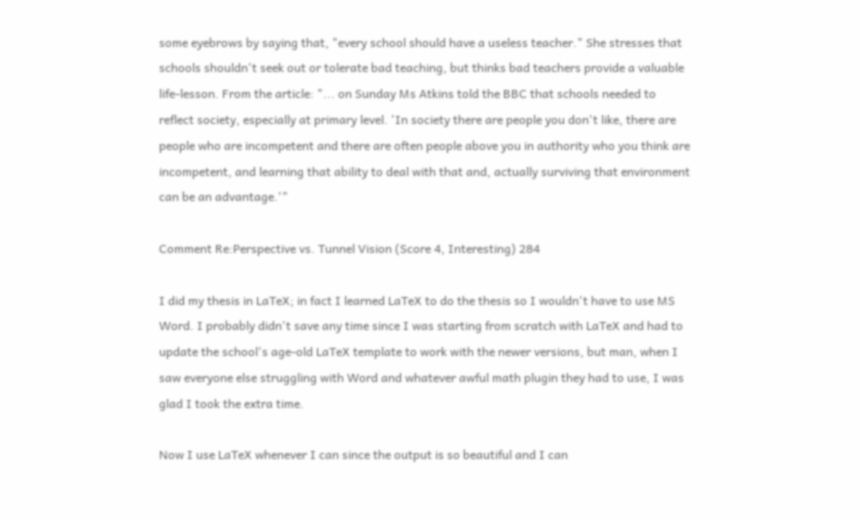some eyebrows by saying that, "every school should have a useless teacher." She stresses that schools shouldn't seek out or tolerate bad teaching, but thinks bad teachers provide a valuable life-lesson. From the article: "... on Sunday Ms Atkins told the BBC that schools needed to reflect society, especially at primary level. 'In society there are people you don't like, there are people who are incompetent and there are often people above you in authority who you think are incompetent, and learning that ability to deal with that and, actually surviving that environment can be an advantage.'"

Comment Re:Perspective vs. Tunnel Vision (Score 4, Interesting) 284

I did my thesis in LaTeX; in fact I learned LaTeX to do the thesis so I wouldn't have to use MS Word. I probably didn't save any time since I was starting from scratch with LaTeX and had to update the school's age-old LaTeX template to work with the newer versions, but man, when I saw everyone else struggling with Word and whatever awful math plugin they had to use, I was glad I took the extra time.

Now I use LaTeX whenever I can since the output is so beautiful and I can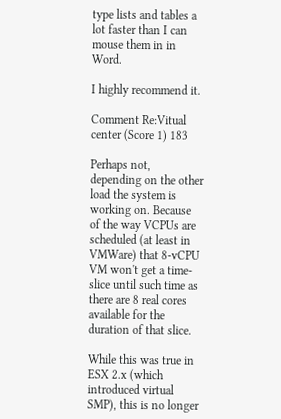type lists and tables a lot faster than I can mouse them in in Word.

I highly recommend it.

Comment Re:Vitual center (Score 1) 183

Perhaps not, depending on the other load the system is working on. Because of the way VCPUs are scheduled (at least in VMWare) that 8-vCPU VM won't get a time-slice until such time as there are 8 real cores available for the duration of that slice.

While this was true in ESX 2.x (which introduced virtual SMP), this is no longer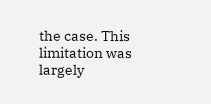the case. This limitation was largely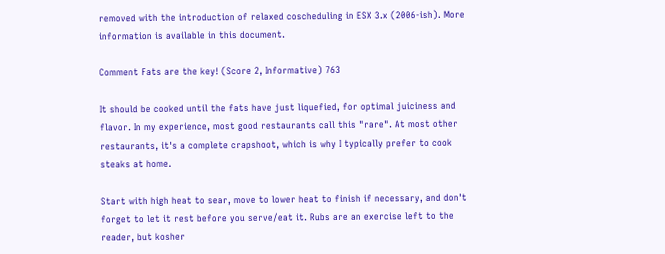removed with the introduction of relaxed coscheduling in ESX 3.x (2006-ish). More information is available in this document.

Comment Fats are the key! (Score 2, Informative) 763

It should be cooked until the fats have just liquefied, for optimal juiciness and flavor. In my experience, most good restaurants call this "rare". At most other restaurants, it's a complete crapshoot, which is why I typically prefer to cook steaks at home.

Start with high heat to sear, move to lower heat to finish if necessary, and don't forget to let it rest before you serve/eat it. Rubs are an exercise left to the reader, but kosher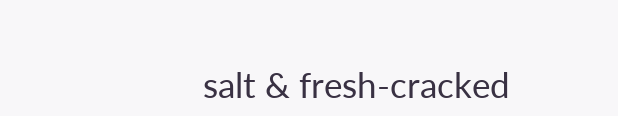salt & fresh-cracked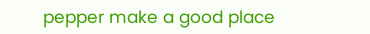pepper make a good place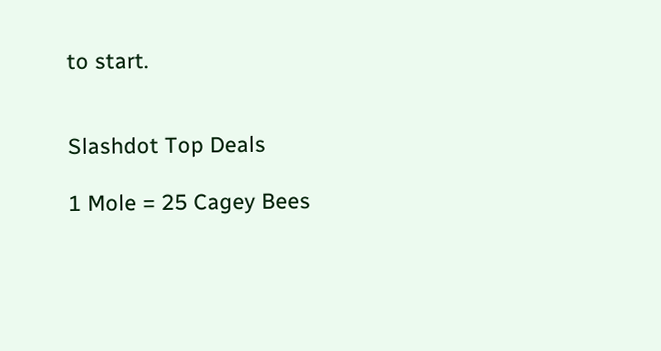to start.


Slashdot Top Deals

1 Mole = 25 Cagey Bees